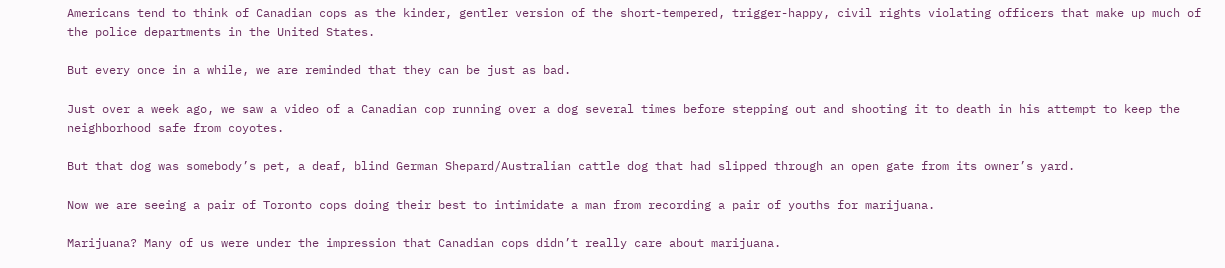Americans tend to think of Canadian cops as the kinder, gentler version of the short-tempered, trigger-happy, civil rights violating officers that make up much of the police departments in the United States.

But every once in a while, we are reminded that they can be just as bad.

Just over a week ago, we saw a video of a Canadian cop running over a dog several times before stepping out and shooting it to death in his attempt to keep the neighborhood safe from coyotes.

But that dog was somebody’s pet, a deaf, blind German Shepard/Australian cattle dog that had slipped through an open gate from its owner’s yard.

Now we are seeing a pair of Toronto cops doing their best to intimidate a man from recording a pair of youths for marijuana.

Marijuana? Many of us were under the impression that Canadian cops didn’t really care about marijuana.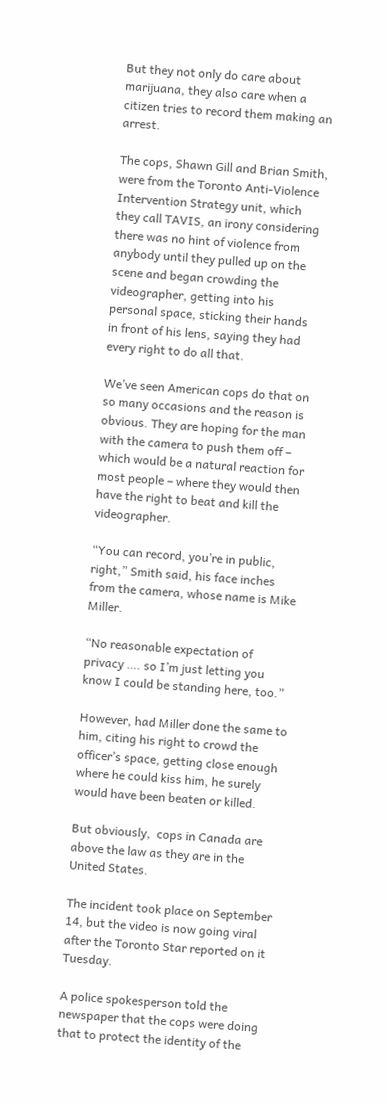But they not only do care about marijuana, they also care when a citizen tries to record them making an arrest.

The cops, Shawn Gill and Brian Smith, were from the Toronto Anti-Violence Intervention Strategy unit, which they call TAVIS, an irony considering there was no hint of violence from anybody until they pulled up on the scene and began crowding the videographer, getting into his personal space, sticking their hands in front of his lens, saying they had every right to do all that.

We’ve seen American cops do that on so many occasions and the reason is obvious. They are hoping for the man with the camera to push them off – which would be a natural reaction for most people – where they would then have the right to beat and kill the videographer.

“You can record, you’re in public, right,” Smith said, his face inches from the camera, whose name is Mike Miller.

“No reasonable expectation of privacy …. so I’m just letting you know I could be standing here, too.”

However, had Miller done the same to him, citing his right to crowd the officer’s space, getting close enough where he could kiss him, he surely would have been beaten or killed.

But obviously,  cops in Canada are above the law as they are in the United States.

The incident took place on September 14, but the video is now going viral after the Toronto Star reported on it Tuesday.

A police spokesperson told the newspaper that the cops were doing that to protect the identity of the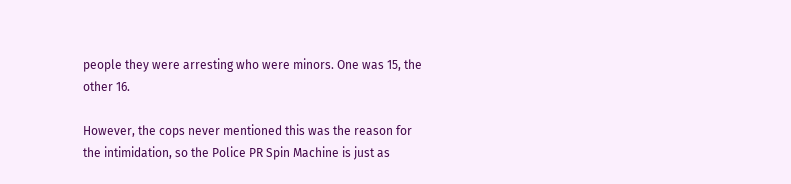people they were arresting who were minors. One was 15, the other 16.

However, the cops never mentioned this was the reason for the intimidation, so the Police PR Spin Machine is just as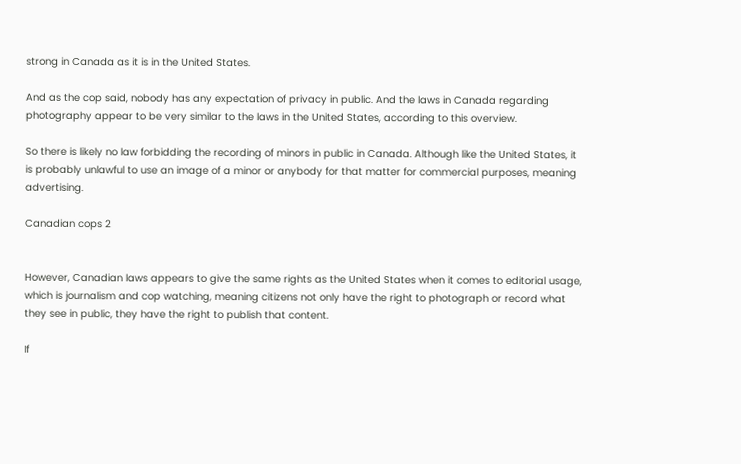strong in Canada as it is in the United States.

And as the cop said, nobody has any expectation of privacy in public. And the laws in Canada regarding photography appear to be very similar to the laws in the United States, according to this overview.

So there is likely no law forbidding the recording of minors in public in Canada. Although like the United States, it is probably unlawful to use an image of a minor or anybody for that matter for commercial purposes, meaning advertising.

Canadian cops 2


However, Canadian laws appears to give the same rights as the United States when it comes to editorial usage, which is journalism and cop watching, meaning citizens not only have the right to photograph or record what they see in public, they have the right to publish that content.

If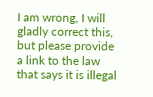I am wrong, I will gladly correct this, but please provide a link to the law that says it is illegal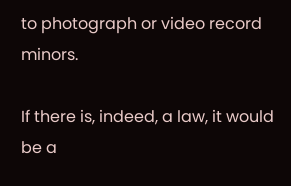to photograph or video record minors.

If there is, indeed, a law, it would be a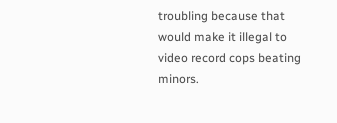troubling because that would make it illegal to video record cops beating minors.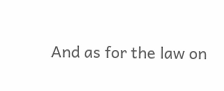And as for the law on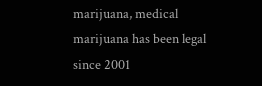marijuana, medical marijuana has been legal since 2001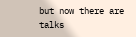but now there are talks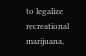to legalize recreational marijuana,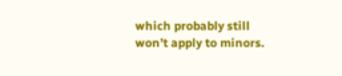which probably still won’t apply to minors.